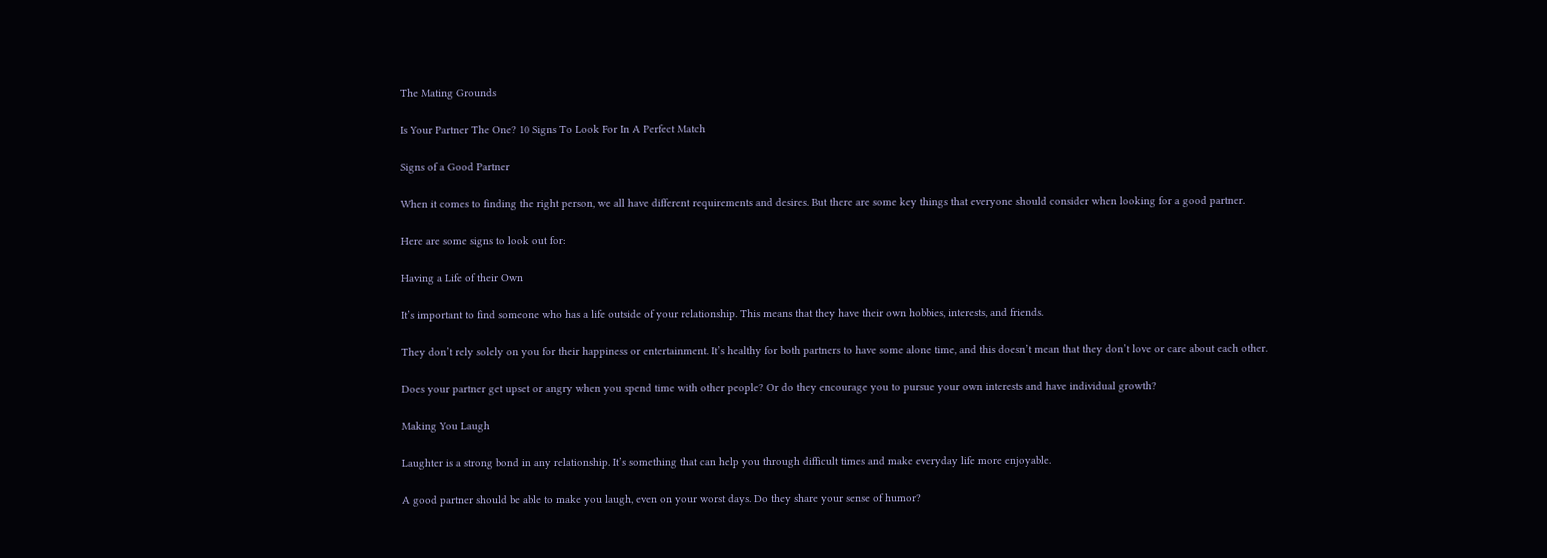The Mating Grounds

Is Your Partner The One? 10 Signs To Look For In A Perfect Match

Signs of a Good Partner

When it comes to finding the right person, we all have different requirements and desires. But there are some key things that everyone should consider when looking for a good partner.

Here are some signs to look out for:

Having a Life of their Own

It’s important to find someone who has a life outside of your relationship. This means that they have their own hobbies, interests, and friends.

They don’t rely solely on you for their happiness or entertainment. It’s healthy for both partners to have some alone time, and this doesn’t mean that they don’t love or care about each other.

Does your partner get upset or angry when you spend time with other people? Or do they encourage you to pursue your own interests and have individual growth?

Making You Laugh

Laughter is a strong bond in any relationship. It’s something that can help you through difficult times and make everyday life more enjoyable.

A good partner should be able to make you laugh, even on your worst days. Do they share your sense of humor?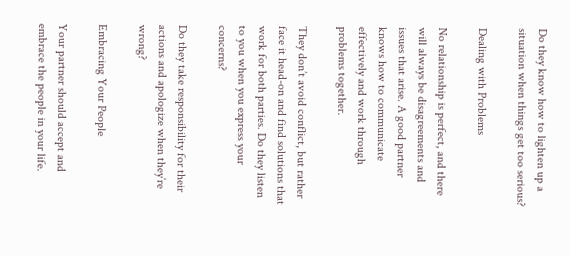Do they know how to lighten up a situation when things get too serious?

Dealing with Problems

No relationship is perfect, and there will always be disagreements and issues that arise. A good partner knows how to communicate effectively and work through problems together.

They don’t avoid conflict, but rather face it head-on and find solutions that work for both parties. Do they listen to you when you express your concerns?

Do they take responsibility for their actions and apologize when they’re wrong?

Embracing Your People

Your partner should accept and embrace the people in your life.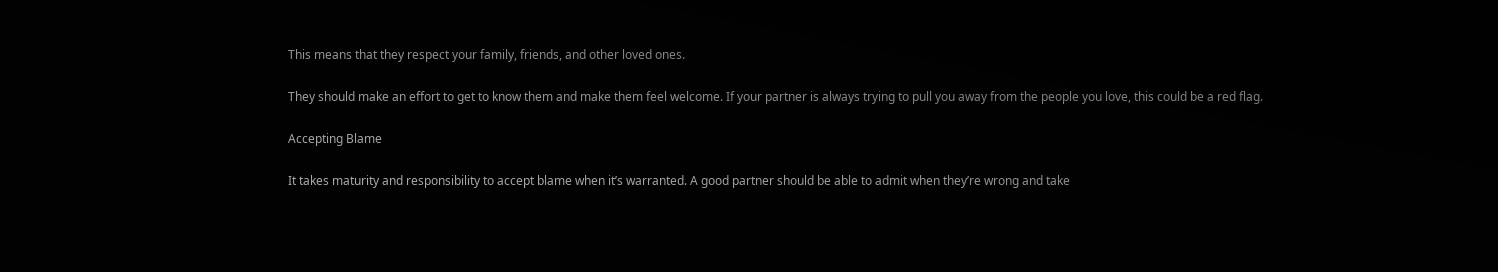This means that they respect your family, friends, and other loved ones.

They should make an effort to get to know them and make them feel welcome. If your partner is always trying to pull you away from the people you love, this could be a red flag.

Accepting Blame

It takes maturity and responsibility to accept blame when it’s warranted. A good partner should be able to admit when they’re wrong and take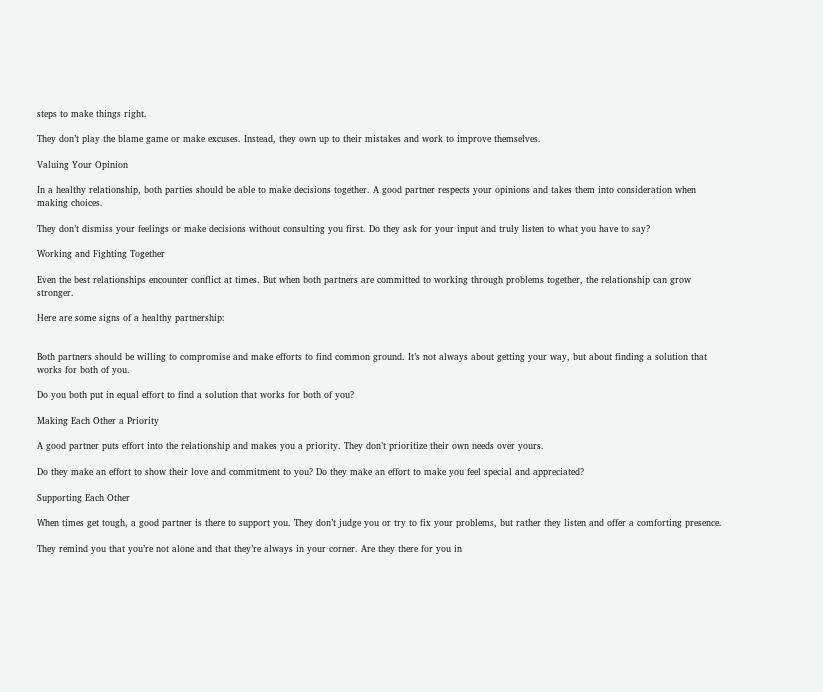steps to make things right.

They don’t play the blame game or make excuses. Instead, they own up to their mistakes and work to improve themselves.

Valuing Your Opinion

In a healthy relationship, both parties should be able to make decisions together. A good partner respects your opinions and takes them into consideration when making choices.

They don’t dismiss your feelings or make decisions without consulting you first. Do they ask for your input and truly listen to what you have to say?

Working and Fighting Together

Even the best relationships encounter conflict at times. But when both partners are committed to working through problems together, the relationship can grow stronger.

Here are some signs of a healthy partnership:


Both partners should be willing to compromise and make efforts to find common ground. It’s not always about getting your way, but about finding a solution that works for both of you.

Do you both put in equal effort to find a solution that works for both of you?

Making Each Other a Priority

A good partner puts effort into the relationship and makes you a priority. They don’t prioritize their own needs over yours.

Do they make an effort to show their love and commitment to you? Do they make an effort to make you feel special and appreciated?

Supporting Each Other

When times get tough, a good partner is there to support you. They don’t judge you or try to fix your problems, but rather they listen and offer a comforting presence.

They remind you that you’re not alone and that they’re always in your corner. Are they there for you in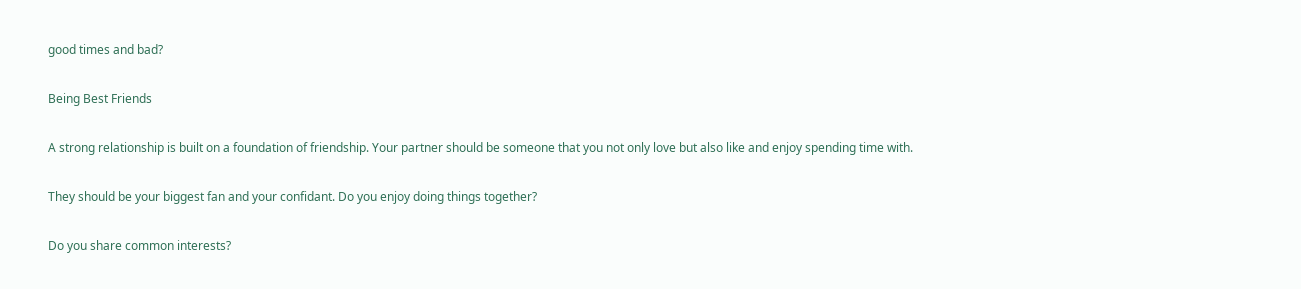good times and bad?

Being Best Friends

A strong relationship is built on a foundation of friendship. Your partner should be someone that you not only love but also like and enjoy spending time with.

They should be your biggest fan and your confidant. Do you enjoy doing things together?

Do you share common interests?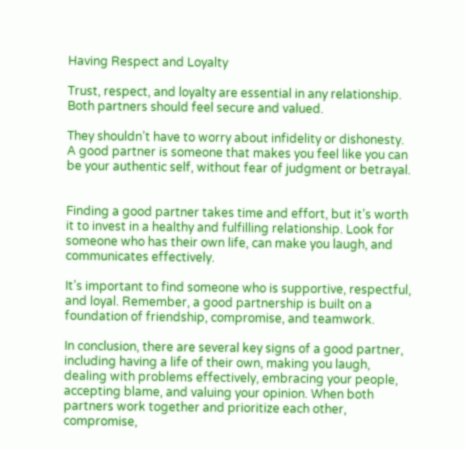Having Respect and Loyalty

Trust, respect, and loyalty are essential in any relationship. Both partners should feel secure and valued.

They shouldn’t have to worry about infidelity or dishonesty. A good partner is someone that makes you feel like you can be your authentic self, without fear of judgment or betrayal.


Finding a good partner takes time and effort, but it’s worth it to invest in a healthy and fulfilling relationship. Look for someone who has their own life, can make you laugh, and communicates effectively.

It’s important to find someone who is supportive, respectful, and loyal. Remember, a good partnership is built on a foundation of friendship, compromise, and teamwork.

In conclusion, there are several key signs of a good partner, including having a life of their own, making you laugh, dealing with problems effectively, embracing your people, accepting blame, and valuing your opinion. When both partners work together and prioritize each other, compromise,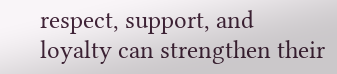respect, support, and loyalty can strengthen their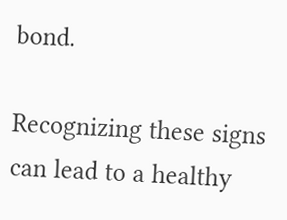bond.

Recognizing these signs can lead to a healthy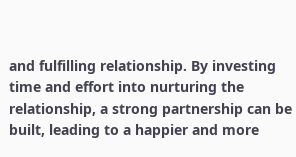and fulfilling relationship. By investing time and effort into nurturing the relationship, a strong partnership can be built, leading to a happier and more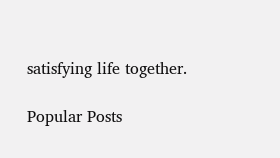satisfying life together.

Popular Posts